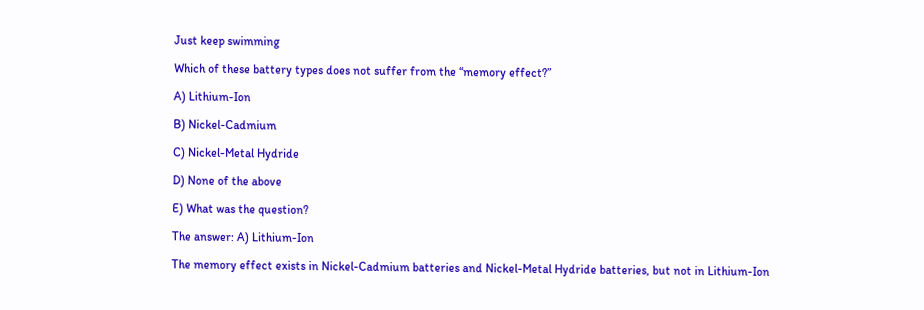Just keep swimming

Which of these battery types does not suffer from the “memory effect?”

A) Lithium-Ion

B) Nickel-Cadmium

C) Nickel-Metal Hydride

D) None of the above

E) What was the question?

The answer: A) Lithium-Ion

The memory effect exists in Nickel-Cadmium batteries and Nickel-Metal Hydride batteries, but not in Lithium-Ion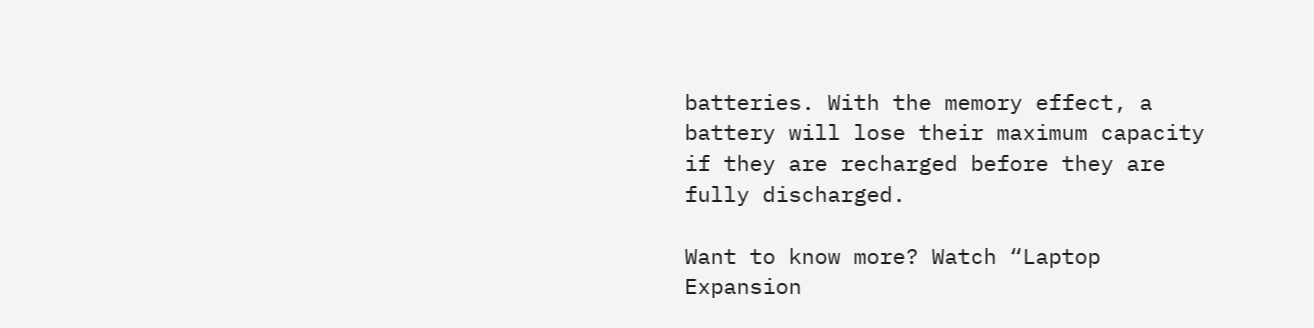batteries. With the memory effect, a battery will lose their maximum capacity if they are recharged before they are fully discharged.

Want to know more? Watch “Laptop Expansion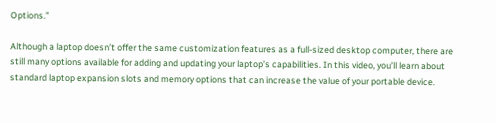Options.”

Although a laptop doesn’t offer the same customization features as a full-sized desktop computer, there are still many options available for adding and updating your laptop’s capabilities. In this video, you’ll learn about standard laptop expansion slots and memory options that can increase the value of your portable device.